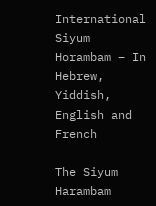International Siyum Horambam – In Hebrew, Yiddish, English and French

The Siyum Harambam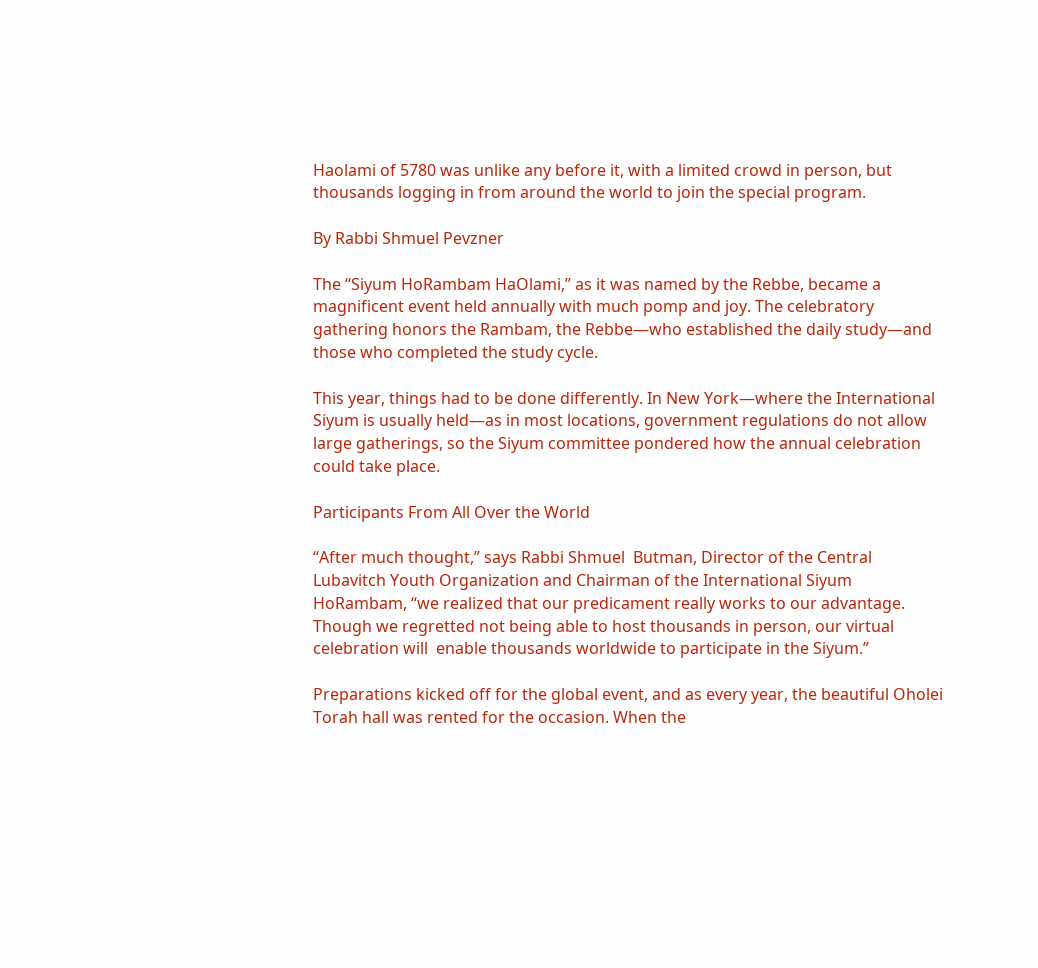Haolami of 5780 was unlike any before it, with a limited crowd in person, but thousands logging in from around the world to join the special program.

By Rabbi Shmuel Pevzner

The “Siyum HoRambam HaOlami,” as it was named by the Rebbe, became a magnificent event held annually with much pomp and joy. The celebratory gathering honors the Rambam, the Rebbe—who established the daily study—and those who completed the study cycle.

This year, things had to be done differently. In New York—where the International Siyum is usually held—as in most locations, government regulations do not allow large gatherings, so the Siyum committee pondered how the annual celebration could take place.

Participants From All Over the World

“After much thought,” says Rabbi Shmuel  Butman, Director of the Central Lubavitch Youth Organization and Chairman of the International Siyum HoRambam, “we realized that our predicament really works to our advantage. Though we regretted not being able to host thousands in person, our virtual celebration will  enable thousands worldwide to participate in the Siyum.”

Preparations kicked off for the global event, and as every year, the beautiful Oholei Torah hall was rented for the occasion. When the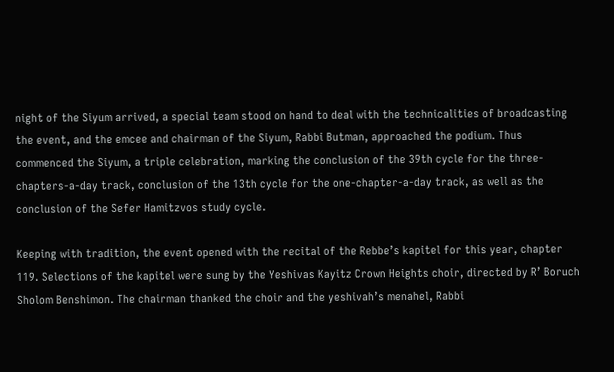night of the Siyum arrived, a special team stood on hand to deal with the technicalities of broadcasting the event, and the emcee and chairman of the Siyum, Rabbi Butman, approached the podium. Thus commenced the Siyum, a triple celebration, marking the conclusion of the 39th cycle for the three-chapters-a-day track, conclusion of the 13th cycle for the one-chapter-a-day track, as well as the conclusion of the Sefer Hamitzvos study cycle.

Keeping with tradition, the event opened with the recital of the Rebbe’s kapitel for this year, chapter 119. Selections of the kapitel were sung by the Yeshivas Kayitz Crown Heights choir, directed by R’ Boruch Sholom Benshimon. The chairman thanked the choir and the yeshivah’s menahel, Rabbi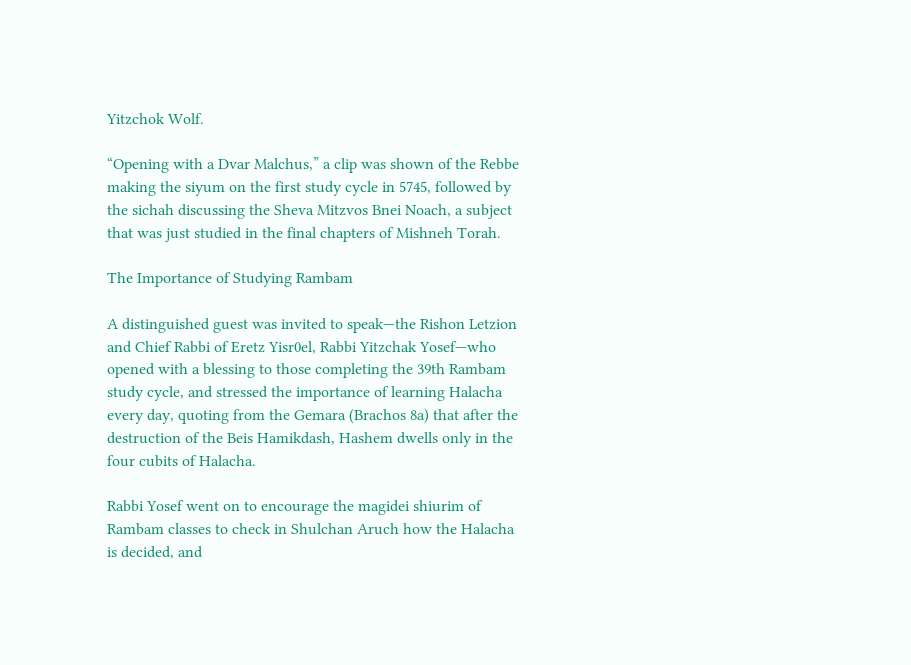Yitzchok Wolf.

“Opening with a Dvar Malchus,” a clip was shown of the Rebbe making the siyum on the first study cycle in 5745, followed by the sichah discussing the Sheva Mitzvos Bnei Noach, a subject that was just studied in the final chapters of Mishneh Torah.

The Importance of Studying Rambam

A distinguished guest was invited to speak—the Rishon Letzion and Chief Rabbi of Eretz Yisr0el, Rabbi Yitzchak Yosef—who opened with a blessing to those completing the 39th Rambam study cycle, and stressed the importance of learning Halacha every day, quoting from the Gemara (Brachos 8a) that after the destruction of the Beis Hamikdash, Hashem dwells only in the four cubits of Halacha.

Rabbi Yosef went on to encourage the magidei shiurim of Rambam classes to check in Shulchan Aruch how the Halacha is decided, and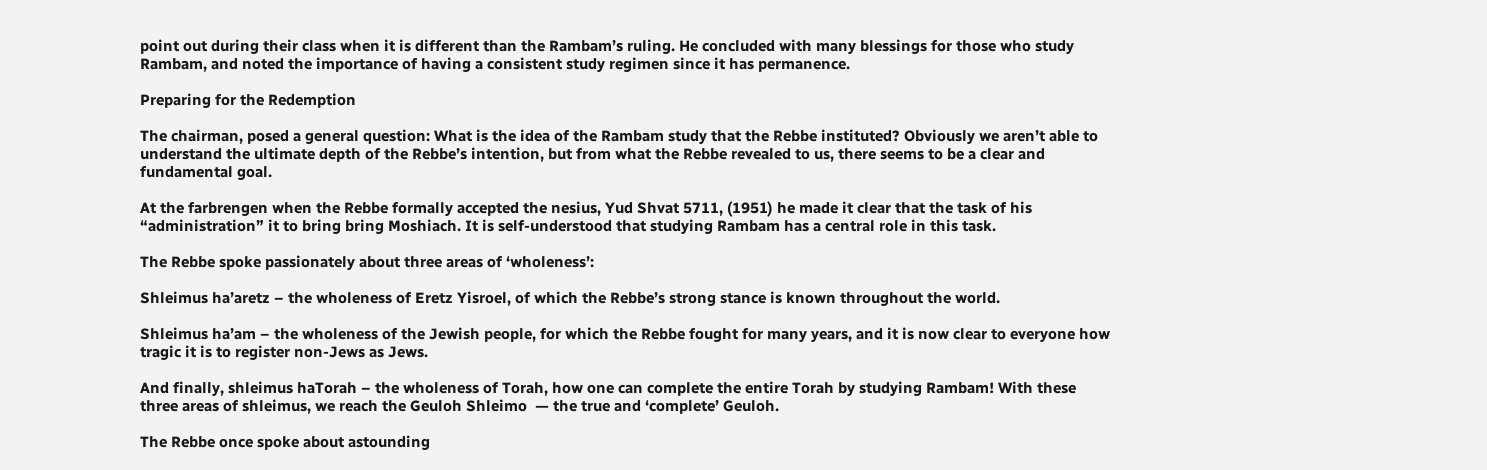point out during their class when it is different than the Rambam’s ruling. He concluded with many blessings for those who study Rambam, and noted the importance of having a consistent study regimen since it has permanence.

Preparing for the Redemption

The chairman, posed a general question: What is the idea of the Rambam study that the Rebbe instituted? Obviously we aren’t able to understand the ultimate depth of the Rebbe’s intention, but from what the Rebbe revealed to us, there seems to be a clear and fundamental goal.

At the farbrengen when the Rebbe formally accepted the nesius, Yud Shvat 5711, (1951) he made it clear that the task of his “administration” it to bring bring Moshiach. It is self-understood that studying Rambam has a central role in this task.

The Rebbe spoke passionately about three areas of ‘wholeness’:

Shleimus ha’aretz – the wholeness of Eretz Yisroel, of which the Rebbe’s strong stance is known throughout the world.

Shleimus ha’am – the wholeness of the Jewish people, for which the Rebbe fought for many years, and it is now clear to everyone how tragic it is to register non-Jews as Jews.

And finally, shleimus haTorah – the wholeness of Torah, how one can complete the entire Torah by studying Rambam! With these three areas of shleimus, we reach the Geuloh Shleimo  — the true and ‘complete’ Geuloh.

The Rebbe once spoke about astounding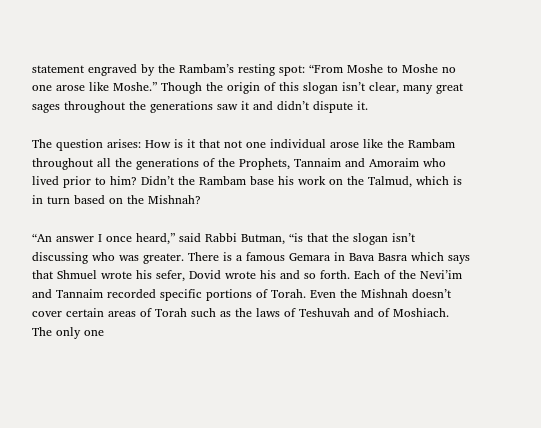statement engraved by the Rambam’s resting spot: “From Moshe to Moshe no one arose like Moshe.” Though the origin of this slogan isn’t clear, many great sages throughout the generations saw it and didn’t dispute it.

The question arises: How is it that not one individual arose like the Rambam throughout all the generations of the Prophets, Tannaim and Amoraim who lived prior to him? Didn’t the Rambam base his work on the Talmud, which is in turn based on the Mishnah?

“An answer I once heard,” said Rabbi Butman, “is that the slogan isn’t discussing who was greater. There is a famous Gemara in Bava Basra which says that Shmuel wrote his sefer, Dovid wrote his and so forth. Each of the Nevi’im and Tannaim recorded specific portions of Torah. Even the Mishnah doesn’t cover certain areas of Torah such as the laws of Teshuvah and of Moshiach. The only one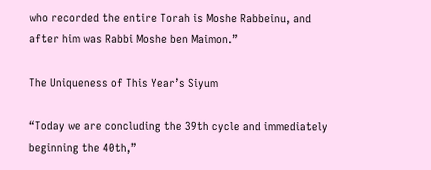who recorded the entire Torah is Moshe Rabbeinu, and after him was Rabbi Moshe ben Maimon.”

The Uniqueness of This Year’s Siyum

“Today we are concluding the 39th cycle and immediately beginning the 40th,”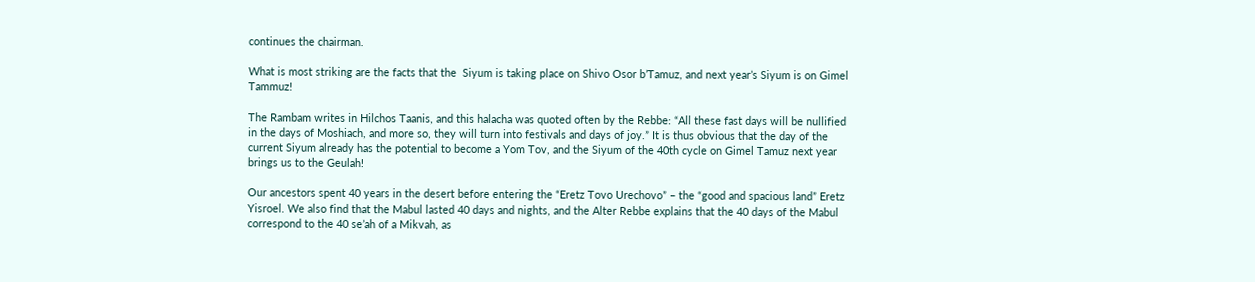continues the chairman.

What is most striking are the facts that the  Siyum is taking place on Shivo Osor b’Tamuz, and next year’s Siyum is on Gimel Tammuz!

The Rambam writes in Hilchos Taanis, and this halacha was quoted often by the Rebbe: “All these fast days will be nullified in the days of Moshiach, and more so, they will turn into festivals and days of joy.” It is thus obvious that the day of the current Siyum already has the potential to become a Yom Tov, and the Siyum of the 40th cycle on Gimel Tamuz next year brings us to the Geulah!

Our ancestors spent 40 years in the desert before entering the “Eretz Tovo Urechovo” – the “good and spacious land” Eretz Yisroel. We also find that the Mabul lasted 40 days and nights, and the Alter Rebbe explains that the 40 days of the Mabul correspond to the 40 se’ah of a Mikvah, as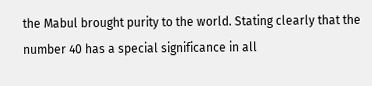the Mabul brought purity to the world. Stating clearly that the number 40 has a special significance in all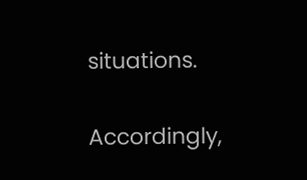situations.

Accordingly,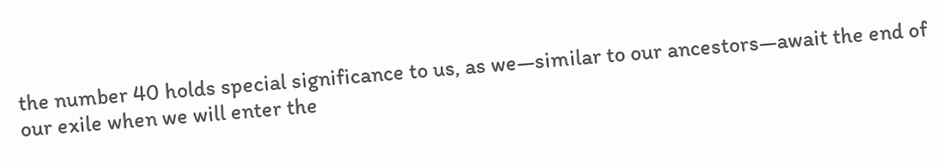the number 40 holds special significance to us, as we—similar to our ancestors—await the end of our exile when we will enter the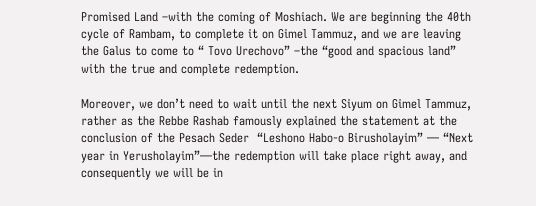Promised Land –with the coming of Moshiach. We are beginning the 40th cycle of Rambam, to complete it on Gimel Tammuz, and we are leaving the Galus to come to “ Tovo Urechovo” –the “good and spacious land” with the true and complete redemption.

Moreover, we don’t need to wait until the next Siyum on Gimel Tammuz, rather as the Rebbe Rashab famously explained the statement at the conclusion of the Pesach Seder  “Leshono Habo-o Birusholayim” — “Next year in Yerusholayim”—the redemption will take place right away, and consequently we will be in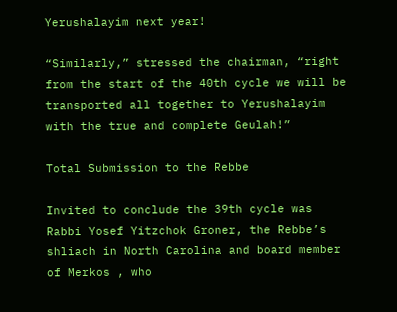Yerushalayim next year!

“Similarly,” stressed the chairman, “right from the start of the 40th cycle we will be transported all together to Yerushalayim with the true and complete Geulah!”

Total Submission to the Rebbe

Invited to conclude the 39th cycle was Rabbi Yosef Yitzchok Groner, the Rebbe’s shliach in North Carolina and board member of Merkos , who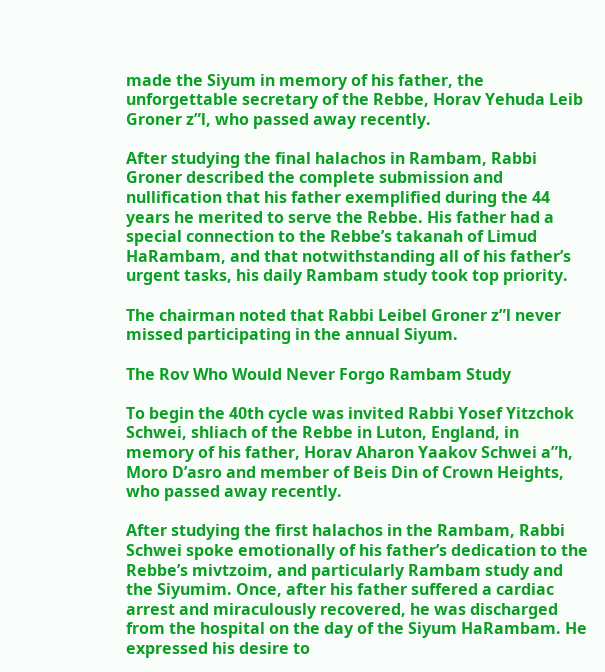made the Siyum in memory of his father, the unforgettable secretary of the Rebbe, Horav Yehuda Leib Groner z”l, who passed away recently.

After studying the final halachos in Rambam, Rabbi Groner described the complete submission and nullification that his father exemplified during the 44 years he merited to serve the Rebbe. His father had a special connection to the Rebbe’s takanah of Limud HaRambam, and that notwithstanding all of his father’s urgent tasks, his daily Rambam study took top priority.

The chairman noted that Rabbi Leibel Groner z”l never missed participating in the annual Siyum.

The Rov Who Would Never Forgo Rambam Study

To begin the 40th cycle was invited Rabbi Yosef Yitzchok Schwei, shliach of the Rebbe in Luton, England, in memory of his father, Horav Aharon Yaakov Schwei a”h, Moro D’asro and member of Beis Din of Crown Heights, who passed away recently.

After studying the first halachos in the Rambam, Rabbi Schwei spoke emotionally of his father’s dedication to the Rebbe’s mivtzoim, and particularly Rambam study and the Siyumim. Once, after his father suffered a cardiac arrest and miraculously recovered, he was discharged from the hospital on the day of the Siyum HaRambam. He expressed his desire to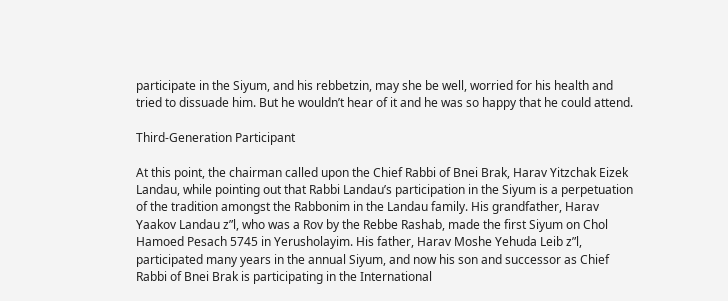participate in the Siyum, and his rebbetzin, may she be well, worried for his health and tried to dissuade him. But he wouldn’t hear of it and he was so happy that he could attend.

Third-Generation Participant

At this point, the chairman called upon the Chief Rabbi of Bnei Brak, Harav Yitzchak Eizek Landau, while pointing out that Rabbi Landau’s participation in the Siyum is a perpetuation of the tradition amongst the Rabbonim in the Landau family. His grandfather, Harav Yaakov Landau z”l, who was a Rov by the Rebbe Rashab, made the first Siyum on Chol Hamoed Pesach 5745 in Yerusholayim. His father, Harav Moshe Yehuda Leib z”l, participated many years in the annual Siyum, and now his son and successor as Chief Rabbi of Bnei Brak is participating in the International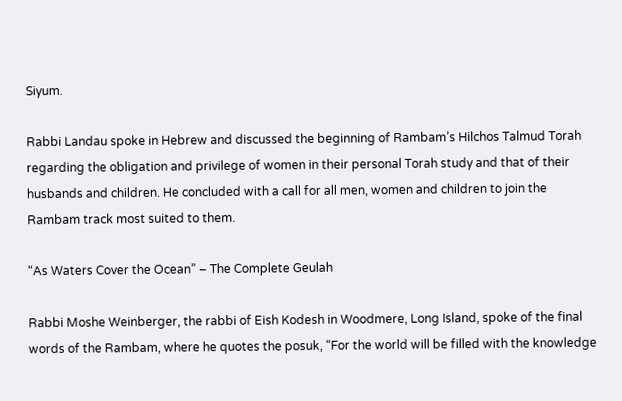Siyum.

Rabbi Landau spoke in Hebrew and discussed the beginning of Rambam’s Hilchos Talmud Torah regarding the obligation and privilege of women in their personal Torah study and that of their husbands and children. He concluded with a call for all men, women and children to join the Rambam track most suited to them.

“As Waters Cover the Ocean” – The Complete Geulah

Rabbi Moshe Weinberger, the rabbi of Eish Kodesh in Woodmere, Long Island, spoke of the final words of the Rambam, where he quotes the posuk, “For the world will be filled with the knowledge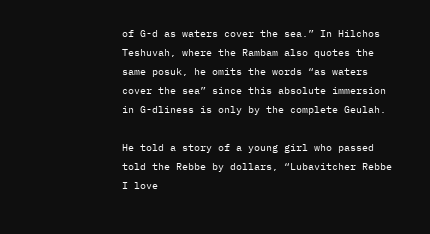of G-d as waters cover the sea.” In Hilchos Teshuvah, where the Rambam also quotes the same posuk, he omits the words “as waters cover the sea” since this absolute immersion in G-dliness is only by the complete Geulah.

He told a story of a young girl who passed told the Rebbe by dollars, “Lubavitcher Rebbe I love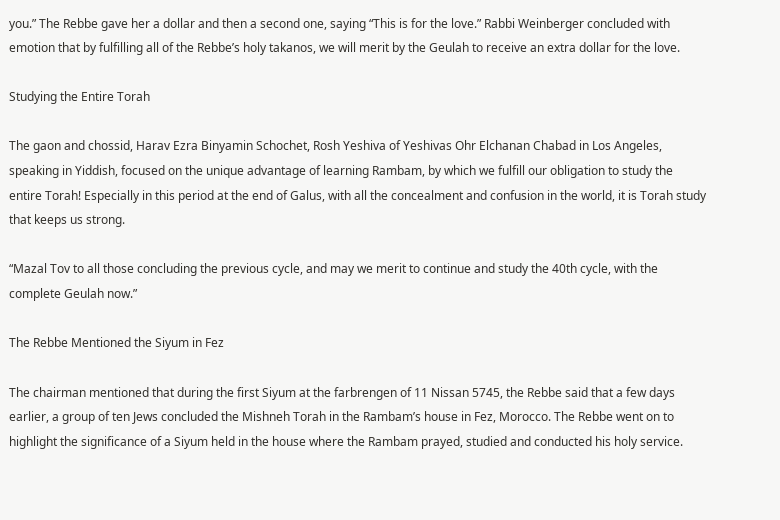you.” The Rebbe gave her a dollar and then a second one, saying “This is for the love.” Rabbi Weinberger concluded with emotion that by fulfilling all of the Rebbe’s holy takanos, we will merit by the Geulah to receive an extra dollar for the love.

Studying the Entire Torah

The gaon and chossid, Harav Ezra Binyamin Schochet, Rosh Yeshiva of Yeshivas Ohr Elchanan Chabad in Los Angeles, speaking in Yiddish, focused on the unique advantage of learning Rambam, by which we fulfill our obligation to study the entire Torah! Especially in this period at the end of Galus, with all the concealment and confusion in the world, it is Torah study that keeps us strong.

“Mazal Tov to all those concluding the previous cycle, and may we merit to continue and study the 40th cycle, with the complete Geulah now.”

The Rebbe Mentioned the Siyum in Fez

The chairman mentioned that during the first Siyum at the farbrengen of 11 Nissan 5745, the Rebbe said that a few days earlier, a group of ten Jews concluded the Mishneh Torah in the Rambam’s house in Fez, Morocco. The Rebbe went on to highlight the significance of a Siyum held in the house where the Rambam prayed, studied and conducted his holy service.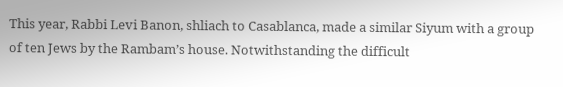This year, Rabbi Levi Banon, shliach to Casablanca, made a similar Siyum with a group of ten Jews by the Rambam’s house. Notwithstanding the difficult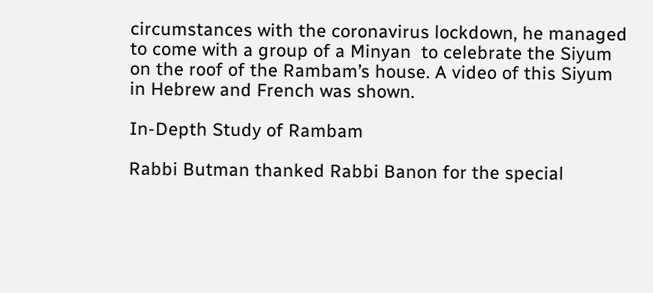circumstances with the coronavirus lockdown, he managed to come with a group of a Minyan  to celebrate the Siyum on the roof of the Rambam’s house. A video of this Siyum in Hebrew and French was shown.

In-Depth Study of Rambam

Rabbi Butman thanked Rabbi Banon for the special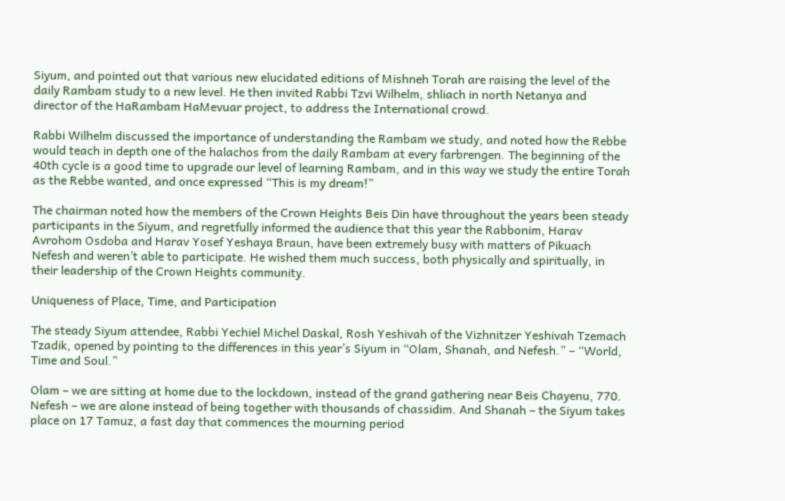Siyum, and pointed out that various new elucidated editions of Mishneh Torah are raising the level of the daily Rambam study to a new level. He then invited Rabbi Tzvi Wilhelm, shliach in north Netanya and director of the HaRambam HaMevuar project, to address the International crowd.

Rabbi Wilhelm discussed the importance of understanding the Rambam we study, and noted how the Rebbe would teach in depth one of the halachos from the daily Rambam at every farbrengen. The beginning of the 40th cycle is a good time to upgrade our level of learning Rambam, and in this way we study the entire Torah as the Rebbe wanted, and once expressed “This is my dream!”

The chairman noted how the members of the Crown Heights Beis Din have throughout the years been steady participants in the Siyum, and regretfully informed the audience that this year the Rabbonim, Harav Avrohom Osdoba and Harav Yosef Yeshaya Braun, have been extremely busy with matters of Pikuach Nefesh and weren’t able to participate. He wished them much success, both physically and spiritually, in their leadership of the Crown Heights community.

Uniqueness of Place, Time, and Participation

The steady Siyum attendee, Rabbi Yechiel Michel Daskal, Rosh Yeshivah of the Vizhnitzer Yeshivah Tzemach Tzadik, opened by pointing to the differences in this year’s Siyum in “Olam, Shanah, and Nefesh.” – “World, Time and Soul.”

Olam – we are sitting at home due to the lockdown, instead of the grand gathering near Beis Chayenu, 770. Nefesh – we are alone instead of being together with thousands of chassidim. And Shanah – the Siyum takes place on 17 Tamuz, a fast day that commences the mourning period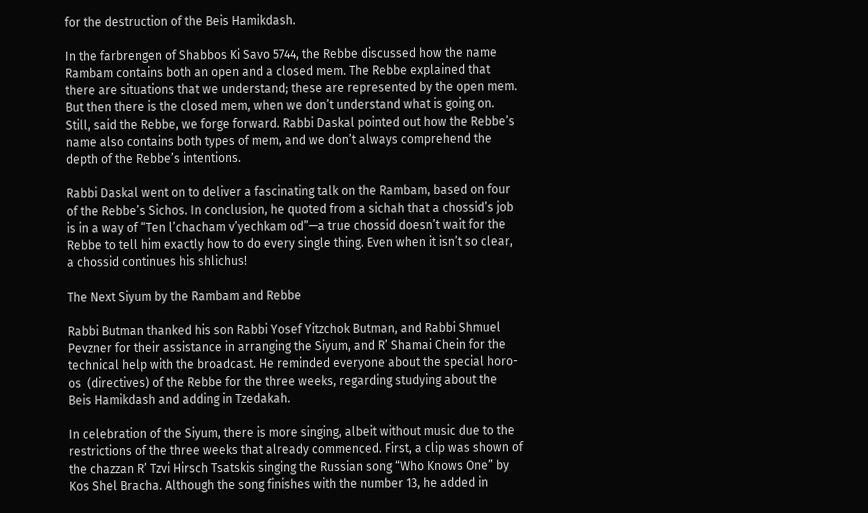for the destruction of the Beis Hamikdash.

In the farbrengen of Shabbos Ki Savo 5744, the Rebbe discussed how the name Rambam contains both an open and a closed mem. The Rebbe explained that there are situations that we understand; these are represented by the open mem. But then there is the closed mem, when we don’t understand what is going on. Still, said the Rebbe, we forge forward. Rabbi Daskal pointed out how the Rebbe’s name also contains both types of mem, and we don’t always comprehend the depth of the Rebbe’s intentions.

Rabbi Daskal went on to deliver a fascinating talk on the Rambam, based on four of the Rebbe’s Sichos. In conclusion, he quoted from a sichah that a chossid’s job is in a way of “Ten l’chacham v’yechkam od”—a true chossid doesn’t wait for the Rebbe to tell him exactly how to do every single thing. Even when it isn’t so clear, a chossid continues his shlichus!

The Next Siyum by the Rambam and Rebbe

Rabbi Butman thanked his son Rabbi Yosef Yitzchok Butman, and Rabbi Shmuel Pevzner for their assistance in arranging the Siyum, and R’ Shamai Chein for the technical help with the broadcast. He reminded everyone about the special horo-os  (directives) of the Rebbe for the three weeks, regarding studying about the Beis Hamikdash and adding in Tzedakah.

In celebration of the Siyum, there is more singing, albeit without music due to the restrictions of the three weeks that already commenced. First, a clip was shown of the chazzan R’ Tzvi Hirsch Tsatskis singing the Russian song “Who Knows One” by Kos Shel Bracha. Although the song finishes with the number 13, he added in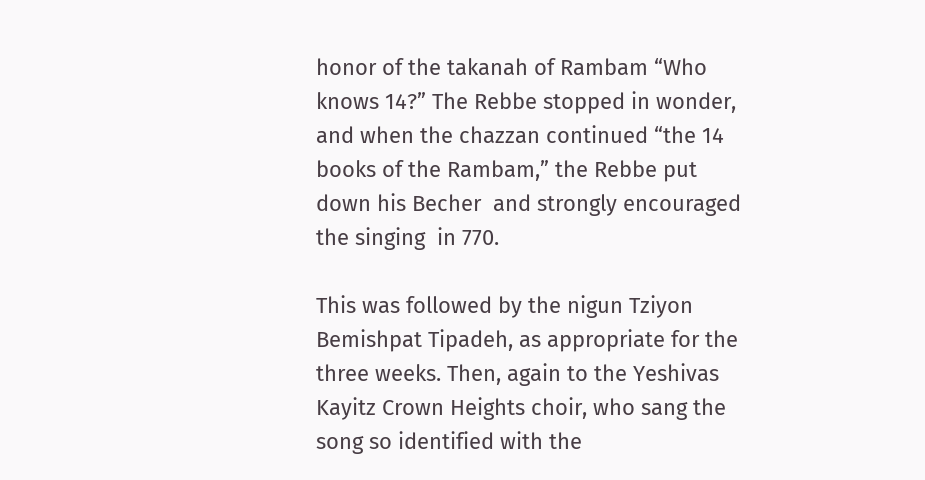honor of the takanah of Rambam “Who knows 14?” The Rebbe stopped in wonder, and when the chazzan continued “the 14 books of the Rambam,” the Rebbe put down his Becher  and strongly encouraged the singing  in 770.

This was followed by the nigun Tziyon Bemishpat Tipadeh, as appropriate for the three weeks. Then, again to the Yeshivas Kayitz Crown Heights choir, who sang the song so identified with the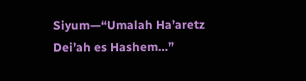Siyum—“Umalah Ha’aretz Dei’ah es Hashem…”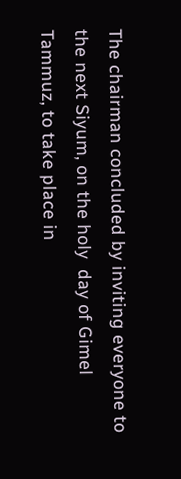The chairman concluded by inviting everyone to the next Siyum, on the holy  day of Gimel Tammuz, to take place in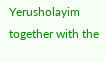Yerusholayim together with the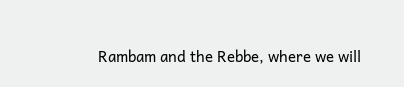Rambam and the Rebbe, where we will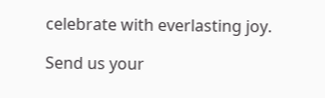celebrate with everlasting joy.

Send us your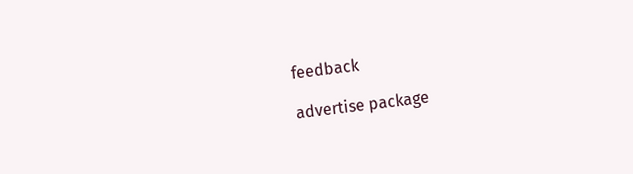feedback

advertise package